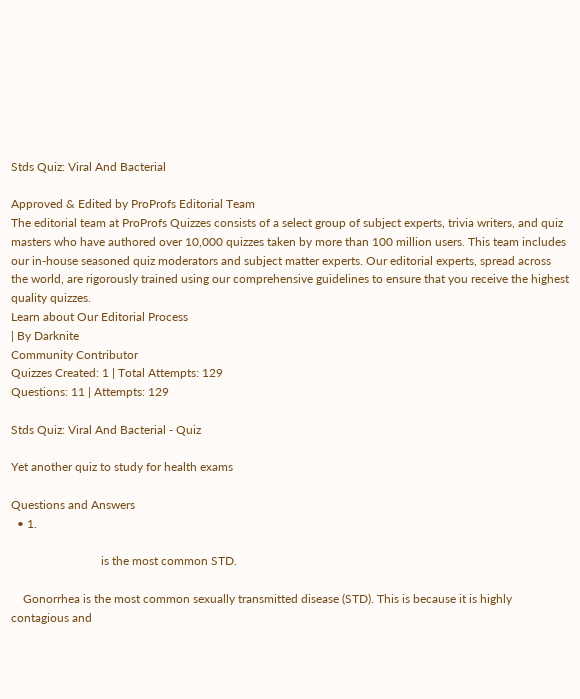Stds Quiz: Viral And Bacterial

Approved & Edited by ProProfs Editorial Team
The editorial team at ProProfs Quizzes consists of a select group of subject experts, trivia writers, and quiz masters who have authored over 10,000 quizzes taken by more than 100 million users. This team includes our in-house seasoned quiz moderators and subject matter experts. Our editorial experts, spread across the world, are rigorously trained using our comprehensive guidelines to ensure that you receive the highest quality quizzes.
Learn about Our Editorial Process
| By Darknite
Community Contributor
Quizzes Created: 1 | Total Attempts: 129
Questions: 11 | Attempts: 129

Stds Quiz: Viral And Bacterial - Quiz

Yet another quiz to study for health exams

Questions and Answers
  • 1.

                              is the most common STD.

    Gonorrhea is the most common sexually transmitted disease (STD). This is because it is highly contagious and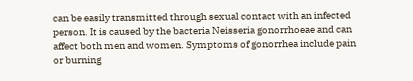can be easily transmitted through sexual contact with an infected person. It is caused by the bacteria Neisseria gonorrhoeae and can affect both men and women. Symptoms of gonorrhea include pain or burning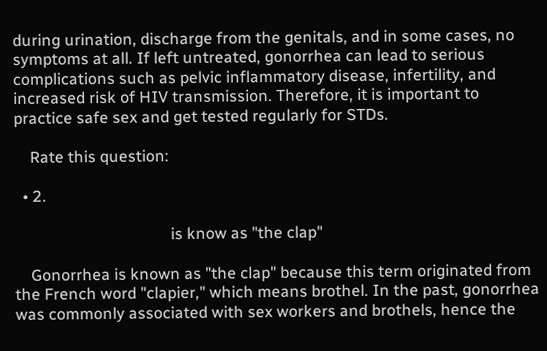during urination, discharge from the genitals, and in some cases, no symptoms at all. If left untreated, gonorrhea can lead to serious complications such as pelvic inflammatory disease, infertility, and increased risk of HIV transmission. Therefore, it is important to practice safe sex and get tested regularly for STDs.

    Rate this question:

  • 2.

                                       is know as "the clap"

    Gonorrhea is known as "the clap" because this term originated from the French word "clapier," which means brothel. In the past, gonorrhea was commonly associated with sex workers and brothels, hence the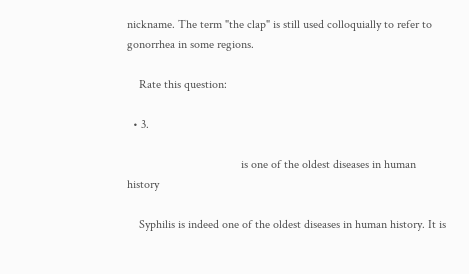nickname. The term "the clap" is still used colloquially to refer to gonorrhea in some regions.

    Rate this question:

  • 3.

                                      is one of the oldest diseases in human history

    Syphilis is indeed one of the oldest diseases in human history. It is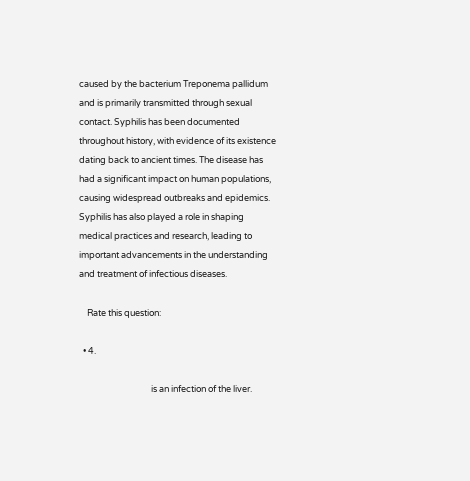caused by the bacterium Treponema pallidum and is primarily transmitted through sexual contact. Syphilis has been documented throughout history, with evidence of its existence dating back to ancient times. The disease has had a significant impact on human populations, causing widespread outbreaks and epidemics. Syphilis has also played a role in shaping medical practices and research, leading to important advancements in the understanding and treatment of infectious diseases.

    Rate this question:

  • 4.

                                    is an infection of the liver.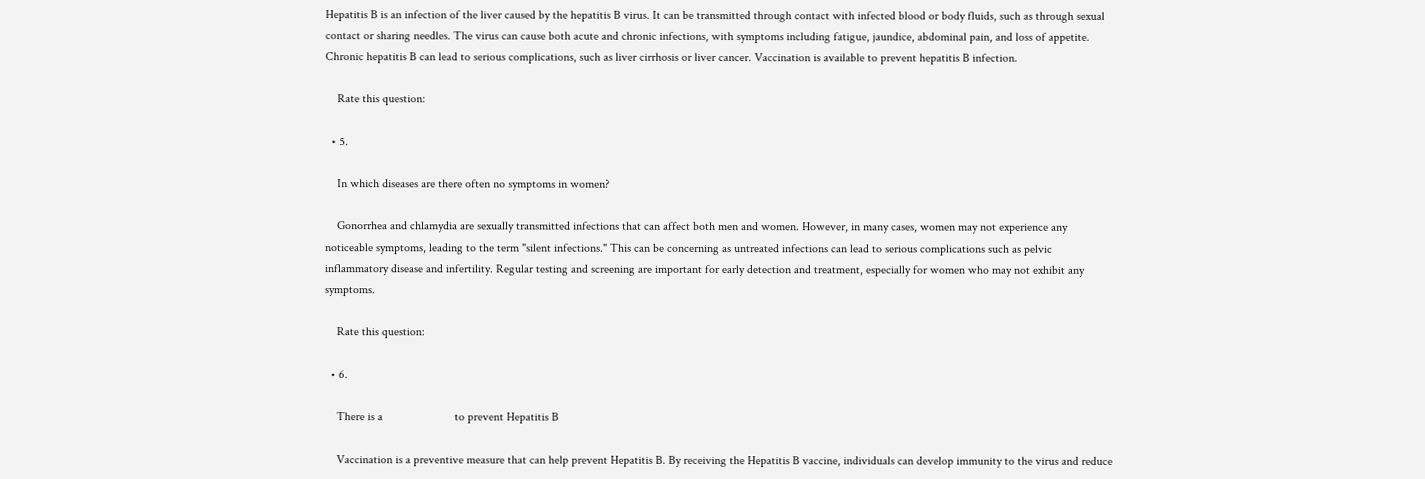Hepatitis B is an infection of the liver caused by the hepatitis B virus. It can be transmitted through contact with infected blood or body fluids, such as through sexual contact or sharing needles. The virus can cause both acute and chronic infections, with symptoms including fatigue, jaundice, abdominal pain, and loss of appetite. Chronic hepatitis B can lead to serious complications, such as liver cirrhosis or liver cancer. Vaccination is available to prevent hepatitis B infection.

    Rate this question:

  • 5.

    In which diseases are there often no symptoms in women?

    Gonorrhea and chlamydia are sexually transmitted infections that can affect both men and women. However, in many cases, women may not experience any noticeable symptoms, leading to the term "silent infections." This can be concerning as untreated infections can lead to serious complications such as pelvic inflammatory disease and infertility. Regular testing and screening are important for early detection and treatment, especially for women who may not exhibit any symptoms.

    Rate this question:

  • 6.

    There is a                        to prevent Hepatitis B

    Vaccination is a preventive measure that can help prevent Hepatitis B. By receiving the Hepatitis B vaccine, individuals can develop immunity to the virus and reduce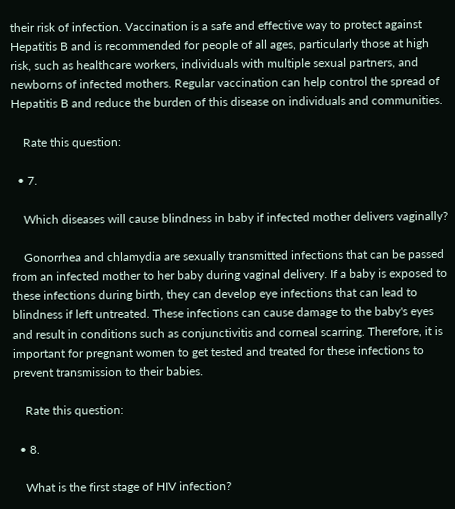their risk of infection. Vaccination is a safe and effective way to protect against Hepatitis B and is recommended for people of all ages, particularly those at high risk, such as healthcare workers, individuals with multiple sexual partners, and newborns of infected mothers. Regular vaccination can help control the spread of Hepatitis B and reduce the burden of this disease on individuals and communities.

    Rate this question:

  • 7.

    Which diseases will cause blindness in baby if infected mother delivers vaginally?

    Gonorrhea and chlamydia are sexually transmitted infections that can be passed from an infected mother to her baby during vaginal delivery. If a baby is exposed to these infections during birth, they can develop eye infections that can lead to blindness if left untreated. These infections can cause damage to the baby's eyes and result in conditions such as conjunctivitis and corneal scarring. Therefore, it is important for pregnant women to get tested and treated for these infections to prevent transmission to their babies.

    Rate this question:

  • 8.

    What is the first stage of HIV infection?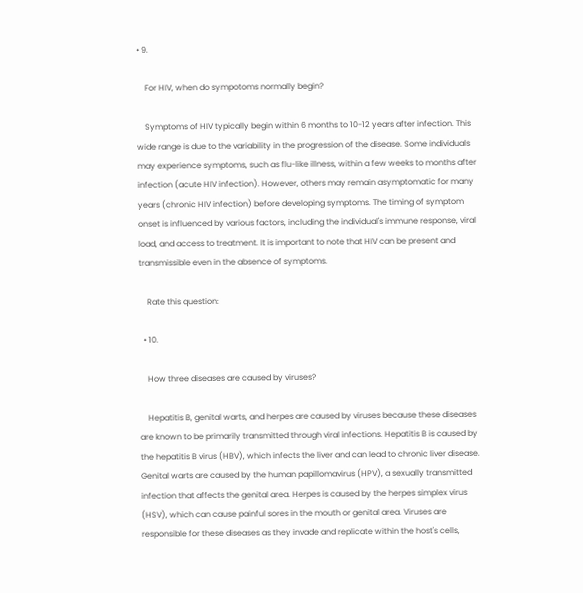• 9.

    For HIV, when do sympotoms normally begin?

    Symptoms of HIV typically begin within 6 months to 10-12 years after infection. This wide range is due to the variability in the progression of the disease. Some individuals may experience symptoms, such as flu-like illness, within a few weeks to months after infection (acute HIV infection). However, others may remain asymptomatic for many years (chronic HIV infection) before developing symptoms. The timing of symptom onset is influenced by various factors, including the individual's immune response, viral load, and access to treatment. It is important to note that HIV can be present and transmissible even in the absence of symptoms.

    Rate this question:

  • 10.

    How three diseases are caused by viruses?

    Hepatitis B, genital warts, and herpes are caused by viruses because these diseases are known to be primarily transmitted through viral infections. Hepatitis B is caused by the hepatitis B virus (HBV), which infects the liver and can lead to chronic liver disease. Genital warts are caused by the human papillomavirus (HPV), a sexually transmitted infection that affects the genital area. Herpes is caused by the herpes simplex virus (HSV), which can cause painful sores in the mouth or genital area. Viruses are responsible for these diseases as they invade and replicate within the host's cells,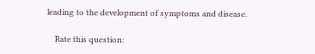leading to the development of symptoms and disease.

    Rate this question: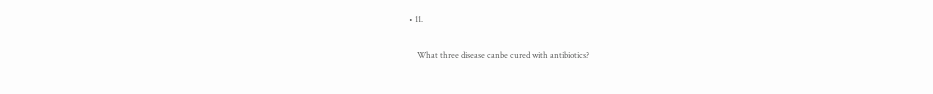• 11.

    What three disease canbe cured with antibiotics?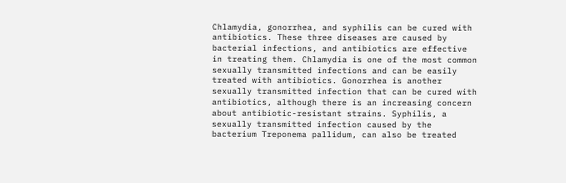Chlamydia, gonorrhea, and syphilis can be cured with antibiotics. These three diseases are caused by bacterial infections, and antibiotics are effective in treating them. Chlamydia is one of the most common sexually transmitted infections and can be easily treated with antibiotics. Gonorrhea is another sexually transmitted infection that can be cured with antibiotics, although there is an increasing concern about antibiotic-resistant strains. Syphilis, a sexually transmitted infection caused by the bacterium Treponema pallidum, can also be treated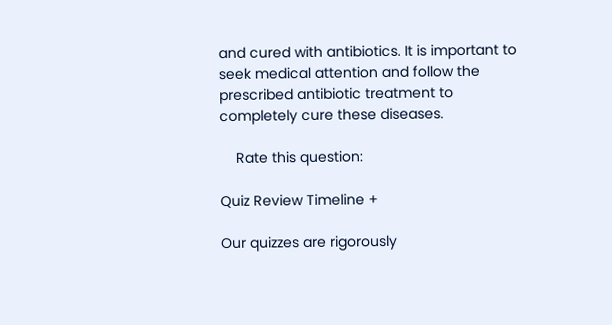and cured with antibiotics. It is important to seek medical attention and follow the prescribed antibiotic treatment to completely cure these diseases.

    Rate this question:

Quiz Review Timeline +

Our quizzes are rigorously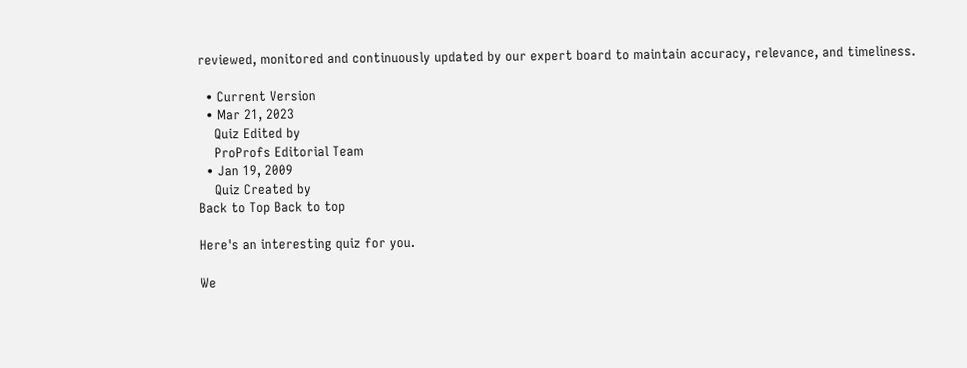reviewed, monitored and continuously updated by our expert board to maintain accuracy, relevance, and timeliness.

  • Current Version
  • Mar 21, 2023
    Quiz Edited by
    ProProfs Editorial Team
  • Jan 19, 2009
    Quiz Created by
Back to Top Back to top

Here's an interesting quiz for you.

We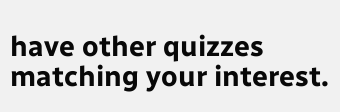have other quizzes matching your interest.